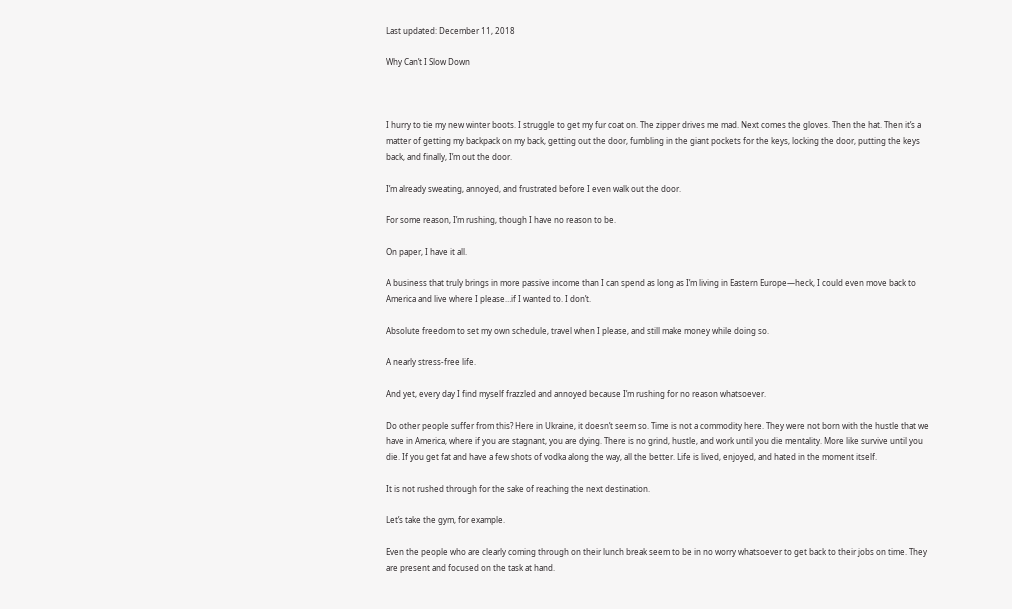Last updated: December 11, 2018

Why Can’t I Slow Down



I hurry to tie my new winter boots. I struggle to get my fur coat on. The zipper drives me mad. Next comes the gloves. Then the hat. Then it’s a matter of getting my backpack on my back, getting out the door, fumbling in the giant pockets for the keys, locking the door, putting the keys back, and finally, I’m out the door.

I’m already sweating, annoyed, and frustrated before I even walk out the door.

For some reason, I’m rushing, though I have no reason to be.

On paper, I have it all.

A business that truly brings in more passive income than I can spend as long as I’m living in Eastern Europe—heck, I could even move back to America and live where I please…if I wanted to. I don’t.

Absolute freedom to set my own schedule, travel when I please, and still make money while doing so.

A nearly stress-free life.

And yet, every day I find myself frazzled and annoyed because I’m rushing for no reason whatsoever.

Do other people suffer from this? Here in Ukraine, it doesn’t seem so. Time is not a commodity here. They were not born with the hustle that we have in America, where if you are stagnant, you are dying. There is no grind, hustle, and work until you die mentality. More like survive until you die. If you get fat and have a few shots of vodka along the way, all the better. Life is lived, enjoyed, and hated in the moment itself.

It is not rushed through for the sake of reaching the next destination.

Let’s take the gym, for example.

Even the people who are clearly coming through on their lunch break seem to be in no worry whatsoever to get back to their jobs on time. They are present and focused on the task at hand.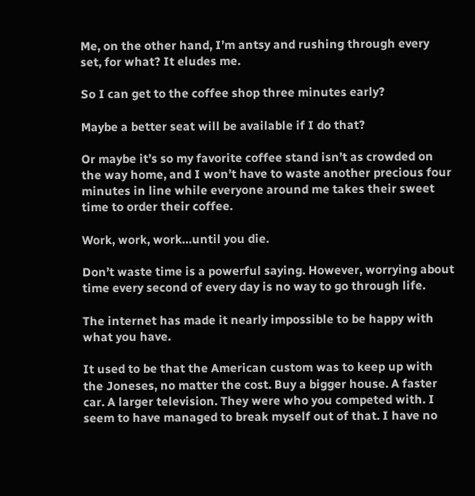Me, on the other hand, I’m antsy and rushing through every set, for what? It eludes me.

So I can get to the coffee shop three minutes early?

Maybe a better seat will be available if I do that?

Or maybe it’s so my favorite coffee stand isn’t as crowded on the way home, and I won’t have to waste another precious four minutes in line while everyone around me takes their sweet time to order their coffee.

Work, work, work…until you die.

Don’t waste time is a powerful saying. However, worrying about time every second of every day is no way to go through life.

The internet has made it nearly impossible to be happy with what you have.

It used to be that the American custom was to keep up with the Joneses, no matter the cost. Buy a bigger house. A faster car. A larger television. They were who you competed with. I seem to have managed to break myself out of that. I have no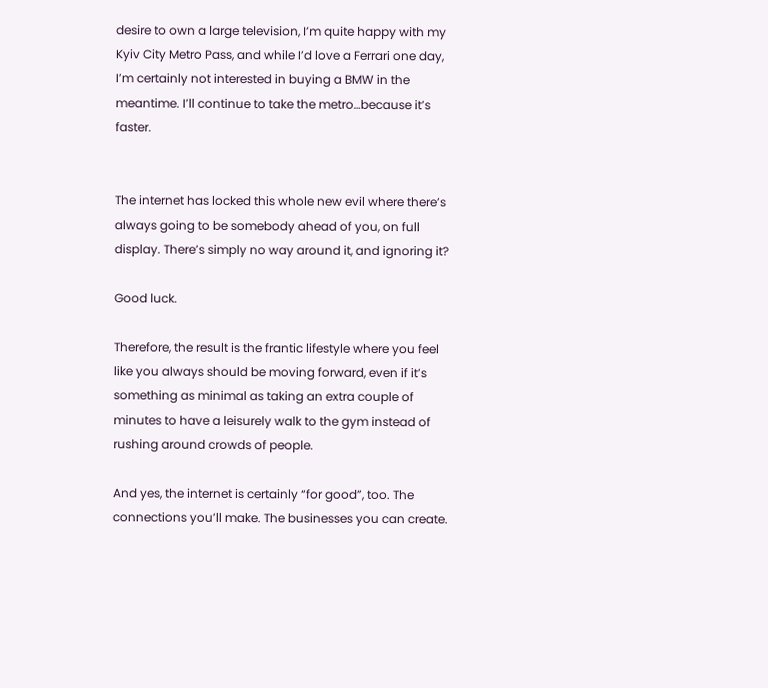desire to own a large television, I’m quite happy with my Kyiv City Metro Pass, and while I’d love a Ferrari one day, I’m certainly not interested in buying a BMW in the meantime. I’ll continue to take the metro…because it’s faster.


The internet has locked this whole new evil where there’s always going to be somebody ahead of you, on full display. There’s simply no way around it, and ignoring it?

Good luck.

Therefore, the result is the frantic lifestyle where you feel like you always should be moving forward, even if it’s something as minimal as taking an extra couple of minutes to have a leisurely walk to the gym instead of rushing around crowds of people.

And yes, the internet is certainly “for good”, too. The connections you’ll make. The businesses you can create.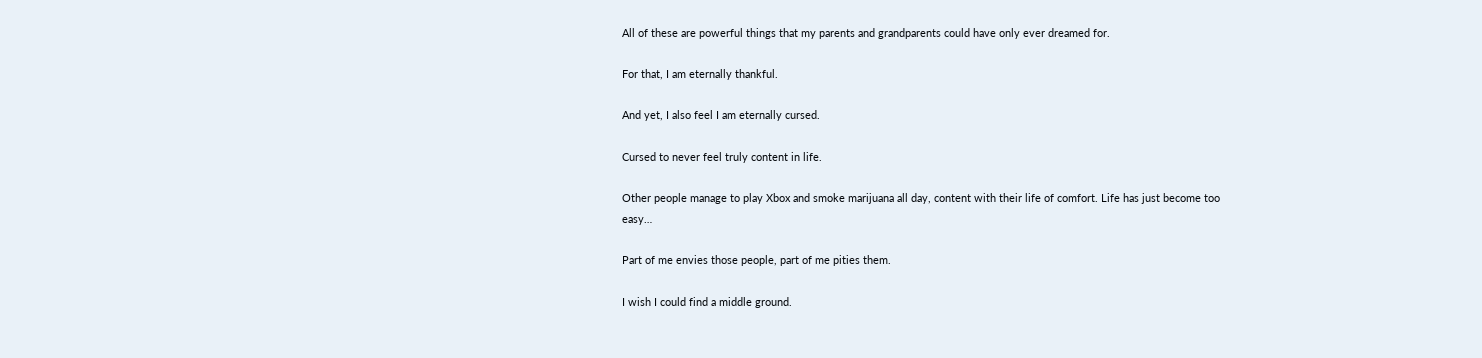All of these are powerful things that my parents and grandparents could have only ever dreamed for.

For that, I am eternally thankful.

And yet, I also feel I am eternally cursed.

Cursed to never feel truly content in life.

Other people manage to play Xbox and smoke marijuana all day, content with their life of comfort. Life has just become too easy…

Part of me envies those people, part of me pities them.

I wish I could find a middle ground.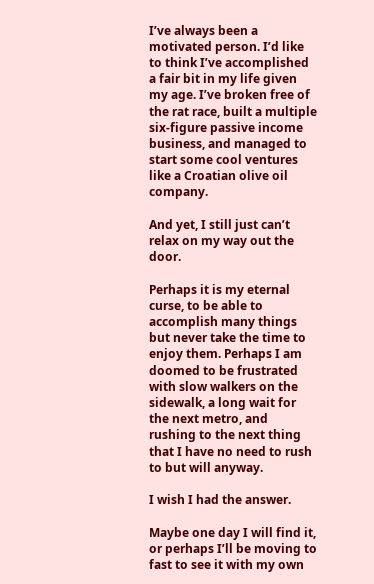I’ve always been a motivated person. I’d like to think I’ve accomplished a fair bit in my life given my age. I’ve broken free of the rat race, built a multiple six-figure passive income business, and managed to start some cool ventures like a Croatian olive oil company.

And yet, I still just can’t relax on my way out the door.

Perhaps it is my eternal curse, to be able to accomplish many things but never take the time to enjoy them. Perhaps I am doomed to be frustrated with slow walkers on the sidewalk, a long wait for the next metro, and rushing to the next thing that I have no need to rush to but will anyway.

I wish I had the answer.

Maybe one day I will find it, or perhaps I’ll be moving to fast to see it with my own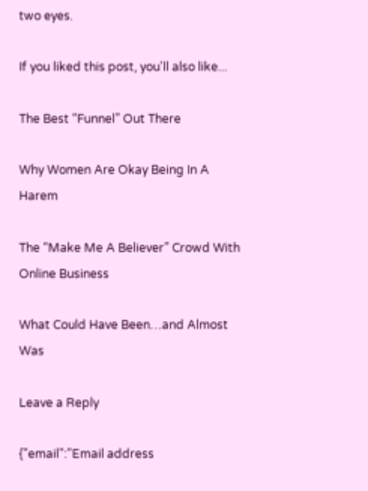two eyes.

If you liked this post, you'll also like...

The Best “Funnel” Out There

Why Women Are Okay Being In A Harem

The “Make Me A Believer” Crowd With Online Business

What Could Have Been…and Almost Was

Leave a Reply

{"email":"Email address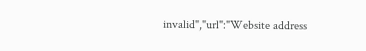invalid","url":"Website address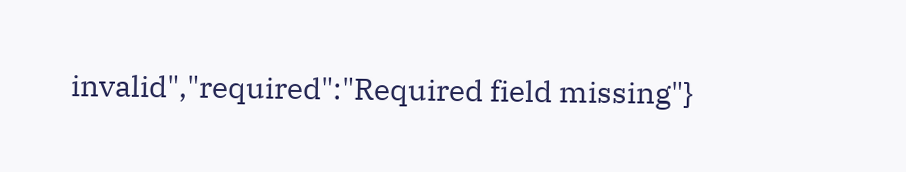invalid","required":"Required field missing"}